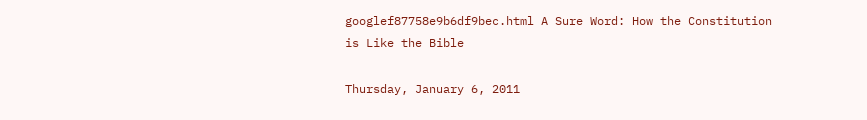googlef87758e9b6df9bec.html A Sure Word: How the Constitution is Like the Bible

Thursday, January 6, 2011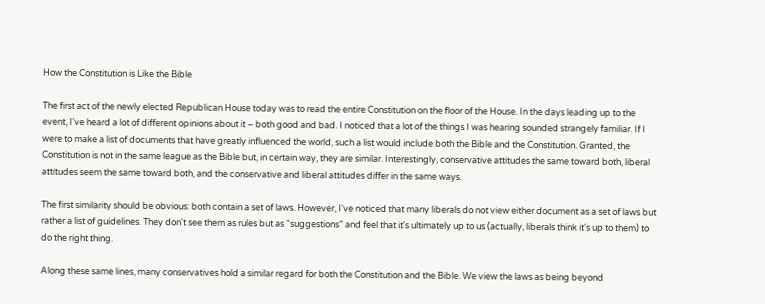How the Constitution is Like the Bible

The first act of the newly elected Republican House today was to read the entire Constitution on the floor of the House. In the days leading up to the event, I've heard a lot of different opinions about it – both good and bad. I noticed that a lot of the things I was hearing sounded strangely familiar. If I were to make a list of documents that have greatly influenced the world, such a list would include both the Bible and the Constitution. Granted, the Constitution is not in the same league as the Bible but, in certain way, they are similar. Interestingly, conservative attitudes the same toward both, liberal attitudes seem the same toward both, and the conservative and liberal attitudes differ in the same ways.

The first similarity should be obvious: both contain a set of laws. However, I've noticed that many liberals do not view either document as a set of laws but rather a list of guidelines. They don't see them as rules but as “suggestions” and feel that it's ultimately up to us (actually, liberals think it's up to them) to do the right thing.

Along these same lines, many conservatives hold a similar regard for both the Constitution and the Bible. We view the laws as being beyond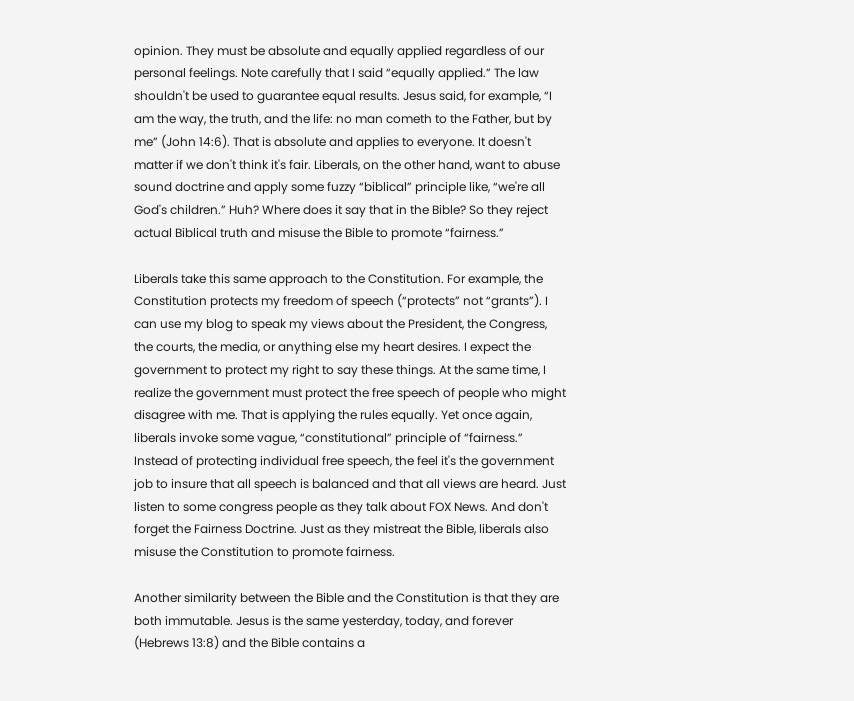opinion. They must be absolute and equally applied regardless of our personal feelings. Note carefully that I said “equally applied.” The law shouldn't be used to guarantee equal results. Jesus said, for example, “I am the way, the truth, and the life: no man cometh to the Father, but by me” (John 14:6). That is absolute and applies to everyone. It doesn't matter if we don't think it's fair. Liberals, on the other hand, want to abuse sound doctrine and apply some fuzzy “biblical” principle like, “we're all God's children.” Huh? Where does it say that in the Bible? So they reject actual Biblical truth and misuse the Bible to promote “fairness.”

Liberals take this same approach to the Constitution. For example, the Constitution protects my freedom of speech (“protects” not “grants”). I can use my blog to speak my views about the President, the Congress, the courts, the media, or anything else my heart desires. I expect the government to protect my right to say these things. At the same time, I realize the government must protect the free speech of people who might disagree with me. That is applying the rules equally. Yet once again, liberals invoke some vague, “constitutional” principle of “fairness.” Instead of protecting individual free speech, the feel it's the government job to insure that all speech is balanced and that all views are heard. Just listen to some congress people as they talk about FOX News. And don't forget the Fairness Doctrine. Just as they mistreat the Bible, liberals also misuse the Constitution to promote fairness.

Another similarity between the Bible and the Constitution is that they are both immutable. Jesus is the same yesterday, today, and forever (Hebrews 13:8) and the Bible contains a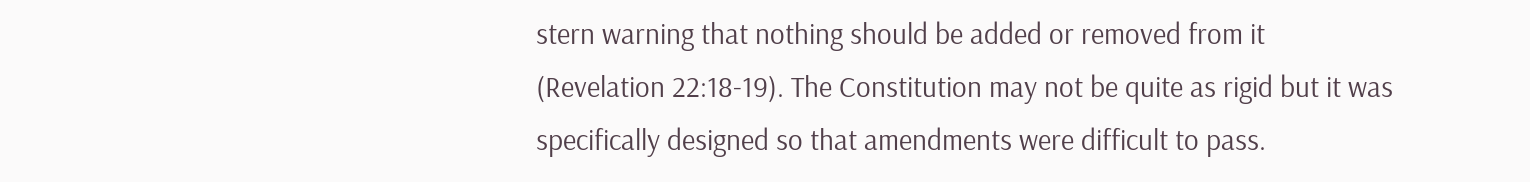stern warning that nothing should be added or removed from it (Revelation 22:18-19). The Constitution may not be quite as rigid but it was specifically designed so that amendments were difficult to pass.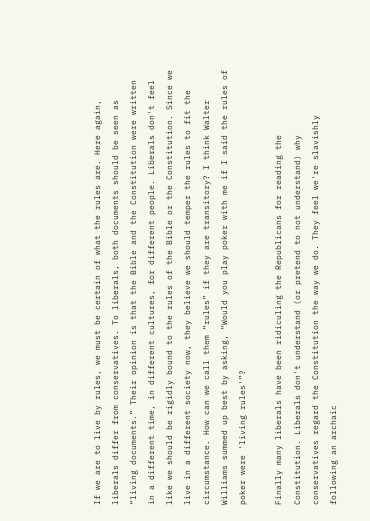If we are to live by rules, we must be certain of what the rules are. Here again, liberals differ from conservatives. To liberals, both documents should be seen as “living documents.” Their opinion is that the Bible and the Constitution were written in a different time, in different cultures, for different people. Liberals don't feel like we should be rigidly bound to the rules of the Bible or the Constitution. Since we live in a different society now, they believe we should temper the rules to fit the circumstance. How can we call them “rules” if they are transitory? I think Walter Williams summed up best by asking, “Would you play poker with me if I said the rules of poker were 'living rules'”?

Finally many liberals have been ridiculing the Republicans for reading the Constitution. Liberals don't understand (or pretend to not understand) why conservatives regard the Constitution the way we do. They feel we're slavishly following an archaic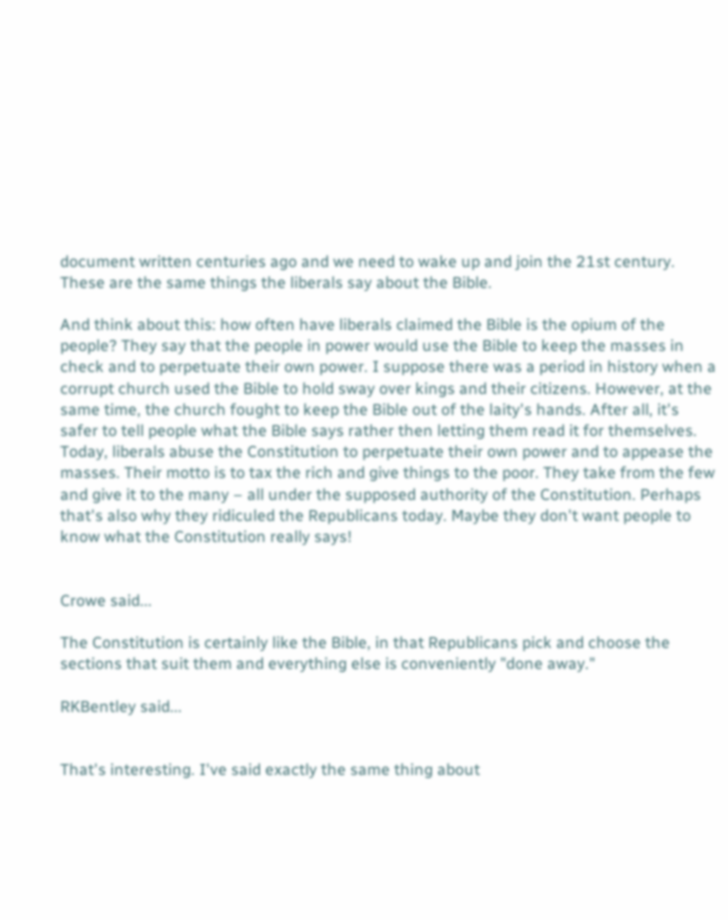document written centuries ago and we need to wake up and join the 21st century. These are the same things the liberals say about the Bible.

And think about this: how often have liberals claimed the Bible is the opium of the people? They say that the people in power would use the Bible to keep the masses in check and to perpetuate their own power. I suppose there was a period in history when a corrupt church used the Bible to hold sway over kings and their citizens. However, at the same time, the church fought to keep the Bible out of the laity's hands. After all, it's safer to tell people what the Bible says rather then letting them read it for themselves. Today, liberals abuse the Constitution to perpetuate their own power and to appease the masses. Their motto is to tax the rich and give things to the poor. They take from the few and give it to the many – all under the supposed authority of the Constitution. Perhaps that's also why they ridiculed the Republicans today. Maybe they don't want people to know what the Constitution really says!


Crowe said...

The Constitution is certainly like the Bible, in that Republicans pick and choose the sections that suit them and everything else is conveniently "done away."

RKBentley said...


That's interesting. I've said exactly the same thing about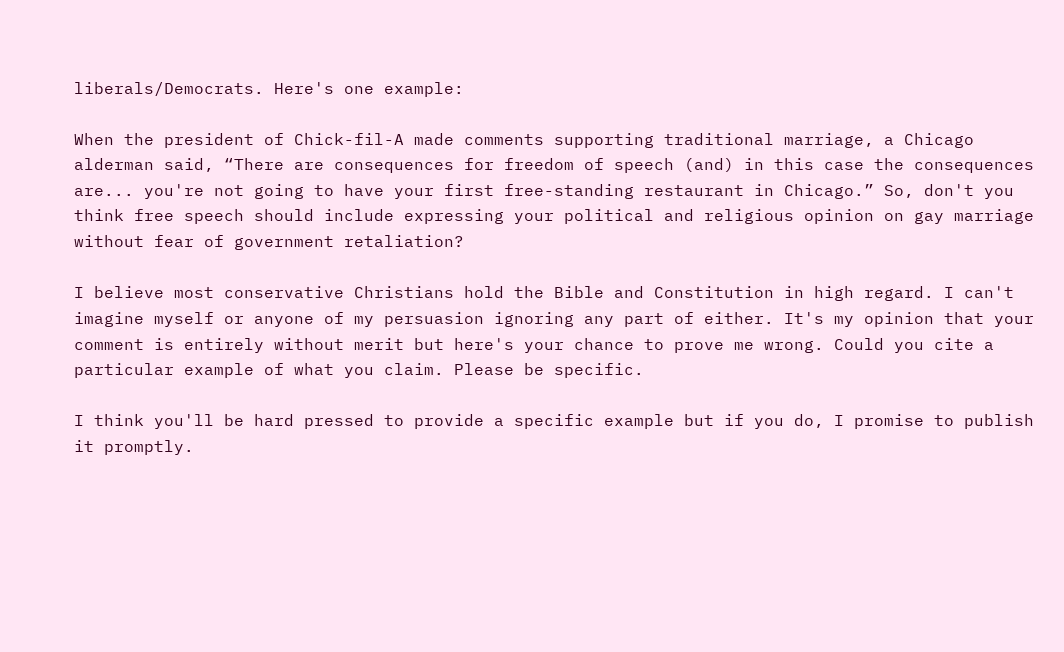liberals/Democrats. Here's one example:

When the president of Chick-fil-A made comments supporting traditional marriage, a Chicago alderman said, “There are consequences for freedom of speech (and) in this case the consequences are... you're not going to have your first free-standing restaurant in Chicago.” So, don't you think free speech should include expressing your political and religious opinion on gay marriage without fear of government retaliation?

I believe most conservative Christians hold the Bible and Constitution in high regard. I can't imagine myself or anyone of my persuasion ignoring any part of either. It's my opinion that your comment is entirely without merit but here's your chance to prove me wrong. Could you cite a particular example of what you claim. Please be specific.

I think you'll be hard pressed to provide a specific example but if you do, I promise to publish it promptly.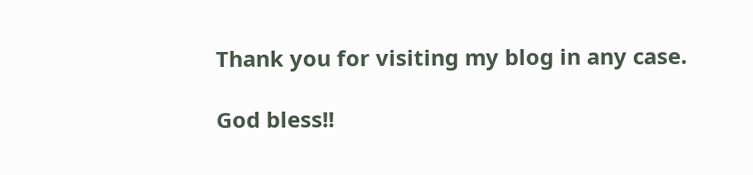Thank you for visiting my blog in any case.

God bless!!